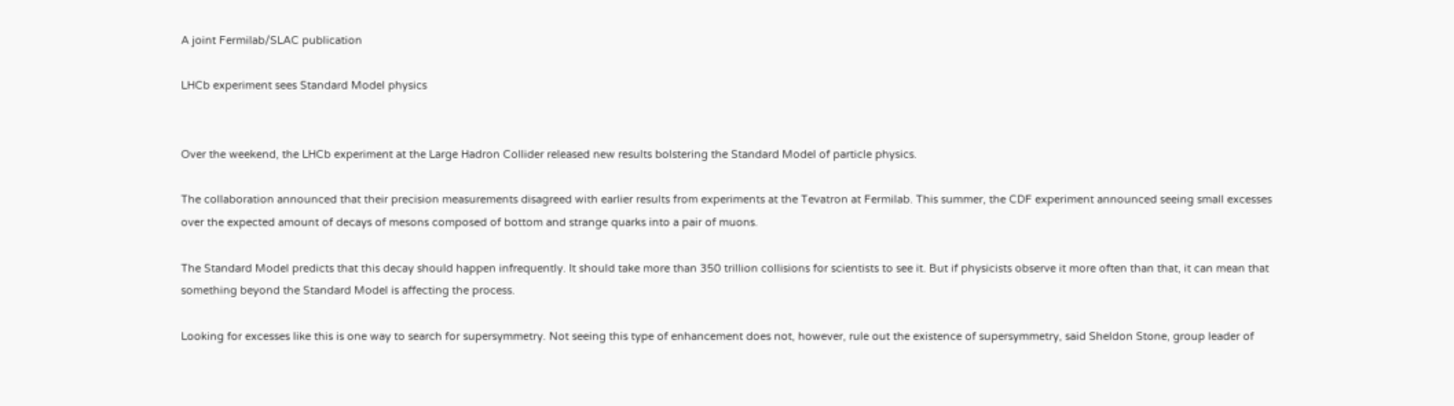A joint Fermilab/SLAC publication

LHCb experiment sees Standard Model physics


Over the weekend, the LHCb experiment at the Large Hadron Collider released new results bolstering the Standard Model of particle physics.

The collaboration announced that their precision measurements disagreed with earlier results from experiments at the Tevatron at Fermilab. This summer, the CDF experiment announced seeing small excesses over the expected amount of decays of mesons composed of bottom and strange quarks into a pair of muons.

The Standard Model predicts that this decay should happen infrequently. It should take more than 350 trillion collisions for scientists to see it. But if physicists observe it more often than that, it can mean that something beyond the Standard Model is affecting the process.

Looking for excesses like this is one way to search for supersymmetry. Not seeing this type of enhancement does not, however, rule out the existence of supersymmetry, said Sheldon Stone, group leader of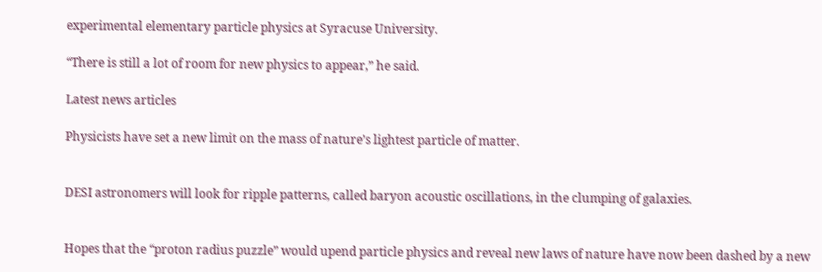experimental elementary particle physics at Syracuse University.

“There is still a lot of room for new physics to appear,” he said.

Latest news articles

Physicists have set a new limit on the mass of nature’s lightest particle of matter.


DESI astronomers will look for ripple patterns, called baryon acoustic oscillations, in the clumping of galaxies.


Hopes that the “proton radius puzzle” would upend particle physics and reveal new laws of nature have now been dashed by a new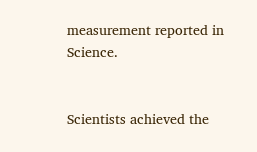measurement reported in Science.


Scientists achieved the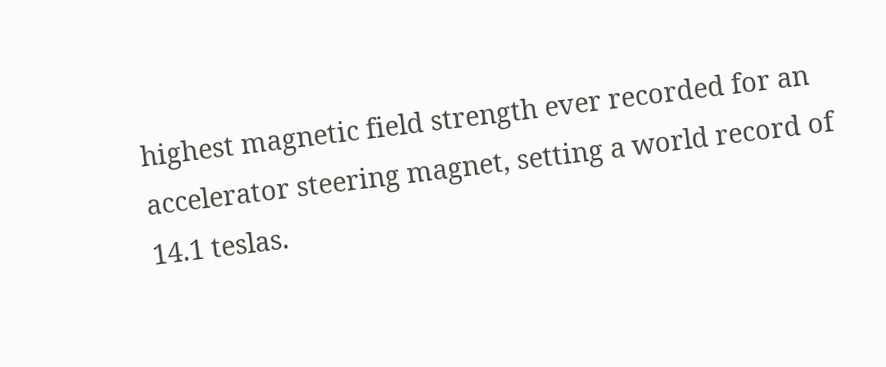highest magnetic field strength ever recorded for an accelerator steering magnet, setting a world record of 14.1 teslas.